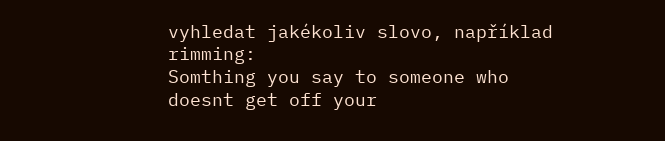vyhledat jakékoliv slovo, například rimming:
Somthing you say to someone who doesnt get off your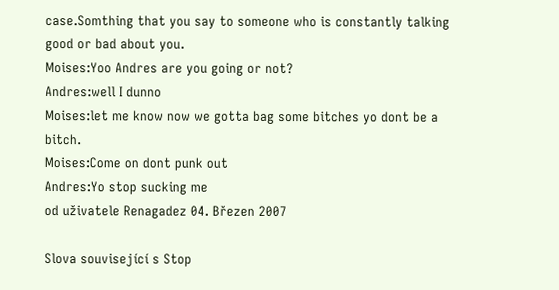case.Somthing that you say to someone who is constantly talking good or bad about you.
Moises:Yoo Andres are you going or not?
Andres:well I dunno
Moises:let me know now we gotta bag some bitches yo dont be a bitch.
Moises:Come on dont punk out
Andres:Yo stop sucking me
od uživatele Renagadez 04. Březen 2007

Slova související s Stop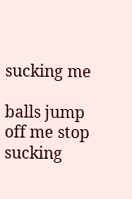sucking me

balls jump off me stop sucking